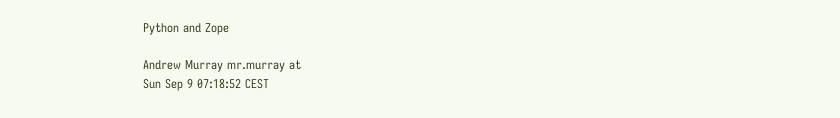Python and Zope

Andrew Murray mr.murray at
Sun Sep 9 07:18:52 CEST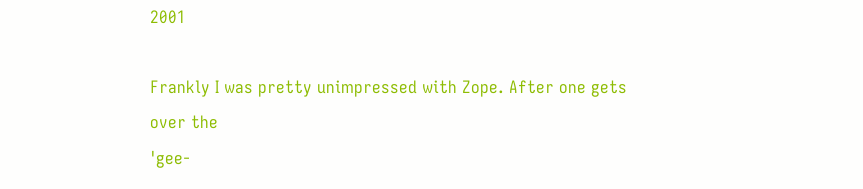2001

Frankly I was pretty unimpressed with Zope. After one gets over the
'gee-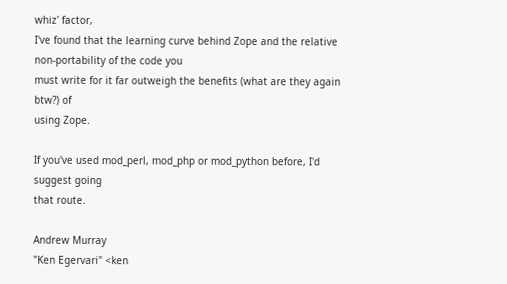whiz' factor,
I've found that the learning curve behind Zope and the relative
non-portability of the code you
must write for it far outweigh the benefits (what are they again btw?) of
using Zope.

If you've used mod_perl, mod_php or mod_python before, I'd suggest going
that route.

Andrew Murray
"Ken Egervari" <ken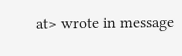at> wrote in message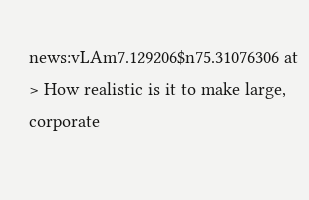news:vLAm7.129206$n75.31076306 at
> How realistic is it to make large, corporate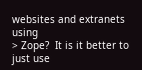websites and extranets using
> Zope?  It is it better to just use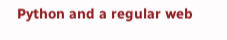Python and a regular web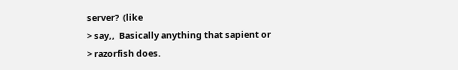server?  (like
> say,,  Basically anything that sapient or
> razorfish does.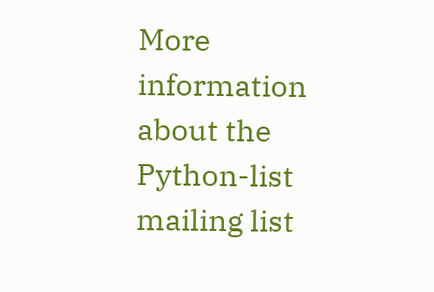More information about the Python-list mailing list